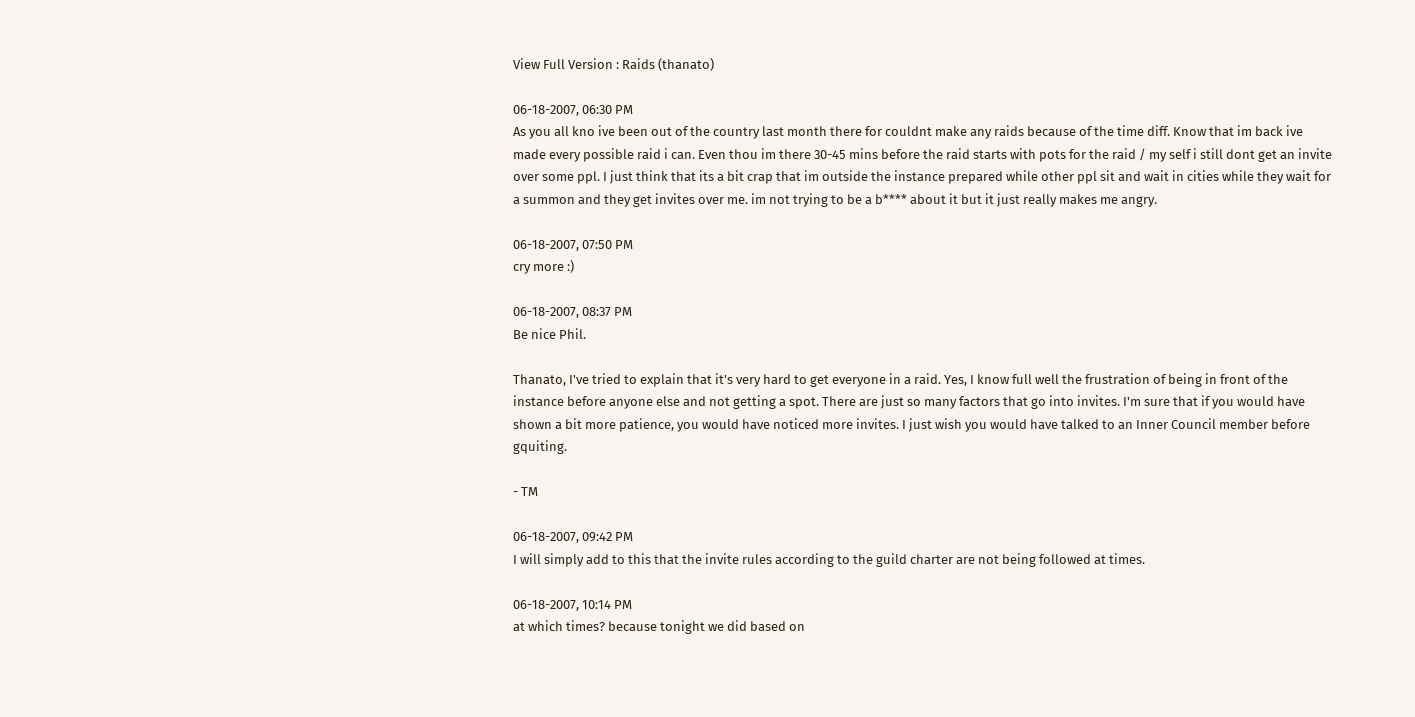View Full Version : Raids (thanato)

06-18-2007, 06:30 PM
As you all kno ive been out of the country last month there for couldnt make any raids because of the time diff. Know that im back ive made every possible raid i can. Even thou im there 30-45 mins before the raid starts with pots for the raid / my self i still dont get an invite over some ppl. I just think that its a bit crap that im outside the instance prepared while other ppl sit and wait in cities while they wait for a summon and they get invites over me. im not trying to be a b**** about it but it just really makes me angry.

06-18-2007, 07:50 PM
cry more :)

06-18-2007, 08:37 PM
Be nice Phil.

Thanato, I've tried to explain that it's very hard to get everyone in a raid. Yes, I know full well the frustration of being in front of the instance before anyone else and not getting a spot. There are just so many factors that go into invites. I'm sure that if you would have shown a bit more patience, you would have noticed more invites. I just wish you would have talked to an Inner Council member before gquiting.

- TM

06-18-2007, 09:42 PM
I will simply add to this that the invite rules according to the guild charter are not being followed at times.

06-18-2007, 10:14 PM
at which times? because tonight we did based on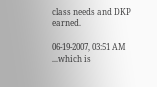class needs and DKP earned.

06-19-2007, 03:51 AM
...which is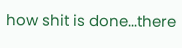how shit is done...there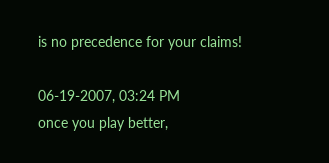is no precedence for your claims!

06-19-2007, 03:24 PM
once you play better,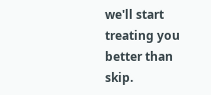we'll start treating you better than skip.